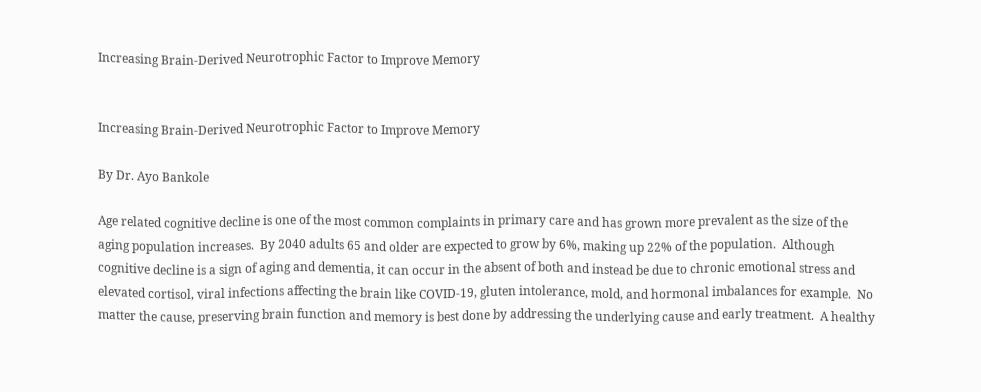Increasing Brain-Derived Neurotrophic Factor to Improve Memory


Increasing Brain-Derived Neurotrophic Factor to Improve Memory

By Dr. Ayo Bankole

Age related cognitive decline is one of the most common complaints in primary care and has grown more prevalent as the size of the aging population increases.  By 2040 adults 65 and older are expected to grow by 6%, making up 22% of the population.  Although cognitive decline is a sign of aging and dementia, it can occur in the absent of both and instead be due to chronic emotional stress and elevated cortisol, viral infections affecting the brain like COVID-19, gluten intolerance, mold, and hormonal imbalances for example.  No matter the cause, preserving brain function and memory is best done by addressing the underlying cause and early treatment.  A healthy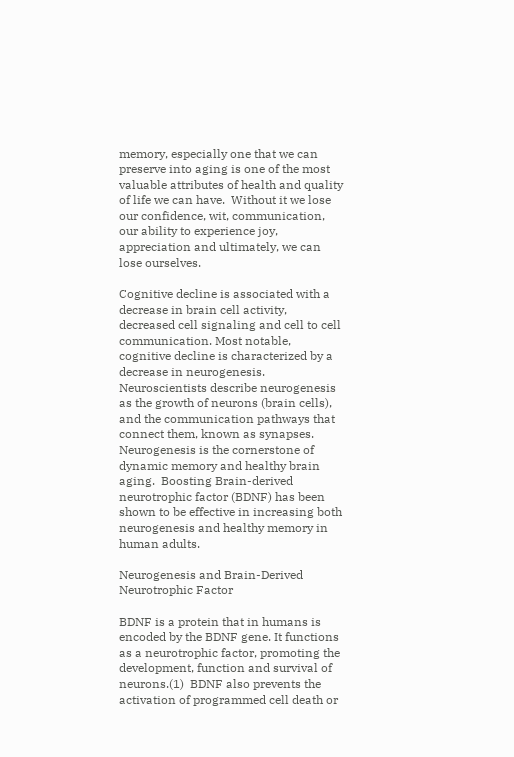memory, especially one that we can preserve into aging is one of the most valuable attributes of health and quality of life we can have.  Without it we lose our confidence, wit, communication, our ability to experience joy, appreciation and ultimately, we can lose ourselves.

Cognitive decline is associated with a decrease in brain cell activity, decreased cell signaling and cell to cell communication. Most notable, cognitive decline is characterized by a decrease in neurogenesis.  Neuroscientists describe neurogenesis as the growth of neurons (brain cells), and the communication pathways that connect them, known as synapses.  Neurogenesis is the cornerstone of dynamic memory and healthy brain aging.  Boosting Brain-derived neurotrophic factor (BDNF) has been shown to be effective in increasing both neurogenesis and healthy memory in human adults.

Neurogenesis and Brain-Derived Neurotrophic Factor

BDNF is a protein that in humans is encoded by the BDNF gene. It functions as a neurotrophic factor, promoting the development, function and survival of neurons.(1)  BDNF also prevents the activation of programmed cell death or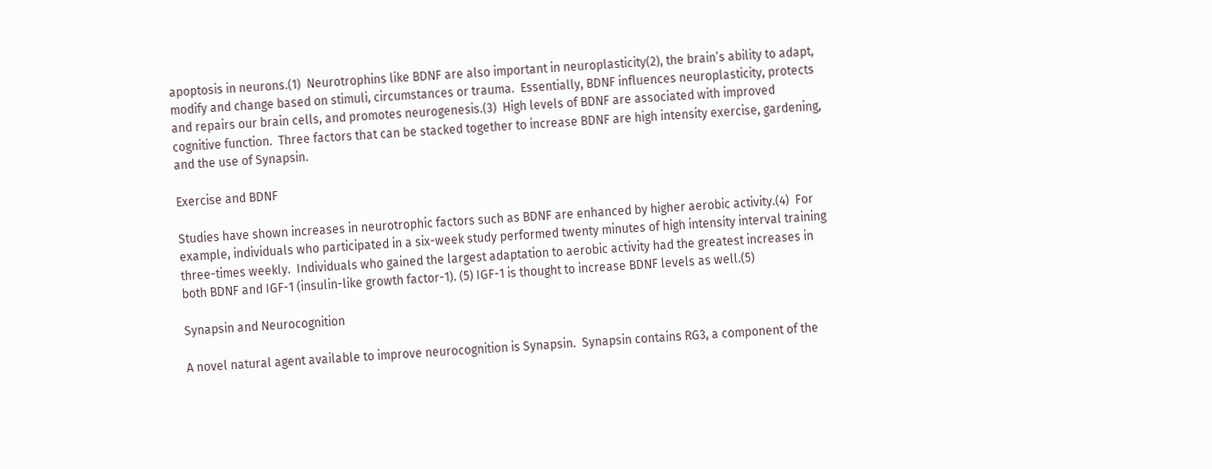apoptosis in neurons.(1)  Neurotrophins like BDNF are also important in neuroplasticity(2), the brain’s ability to adapt, modify and change based on stimuli, circumstances or trauma.  Essentially, BDNF influences neuroplasticity, protects and repairs our brain cells, and promotes neurogenesis.(3)  High levels of BDNF are associated with improved cognitive function.  Three factors that can be stacked together to increase BDNF are high intensity exercise, gardening, and the use of Synapsin.

Exercise and BDNF

Studies have shown increases in neurotrophic factors such as BDNF are enhanced by higher aerobic activity.(4)  For example, individuals who participated in a six-week study performed twenty minutes of high intensity interval training three-times weekly.  Individuals who gained the largest adaptation to aerobic activity had the greatest increases in both BDNF and IGF-1 (insulin-like growth factor-1). (5) IGF-1 is thought to increase BDNF levels as well.(5)

Synapsin and Neurocognition

A novel natural agent available to improve neurocognition is Synapsin.  Synapsin contains RG3, a component of the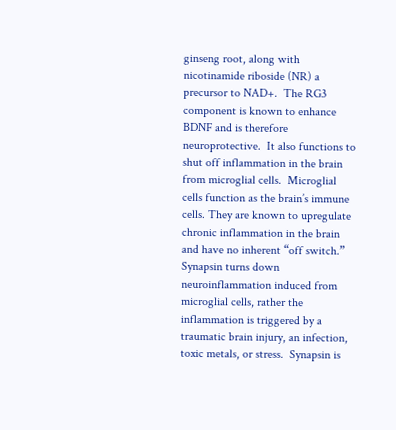ginseng root, along with nicotinamide riboside (NR) a precursor to NAD+.  The RG3 component is known to enhance BDNF and is therefore neuroprotective.  It also functions to shut off inflammation in the brain from microglial cells.  Microglial cells function as the brain’s immune cells. They are known to upregulate chronic inflammation in the brain and have no inherent “off switch.”  Synapsin turns down neuroinflammation induced from microglial cells, rather the inflammation is triggered by a traumatic brain injury, an infection, toxic metals, or stress.  Synapsin is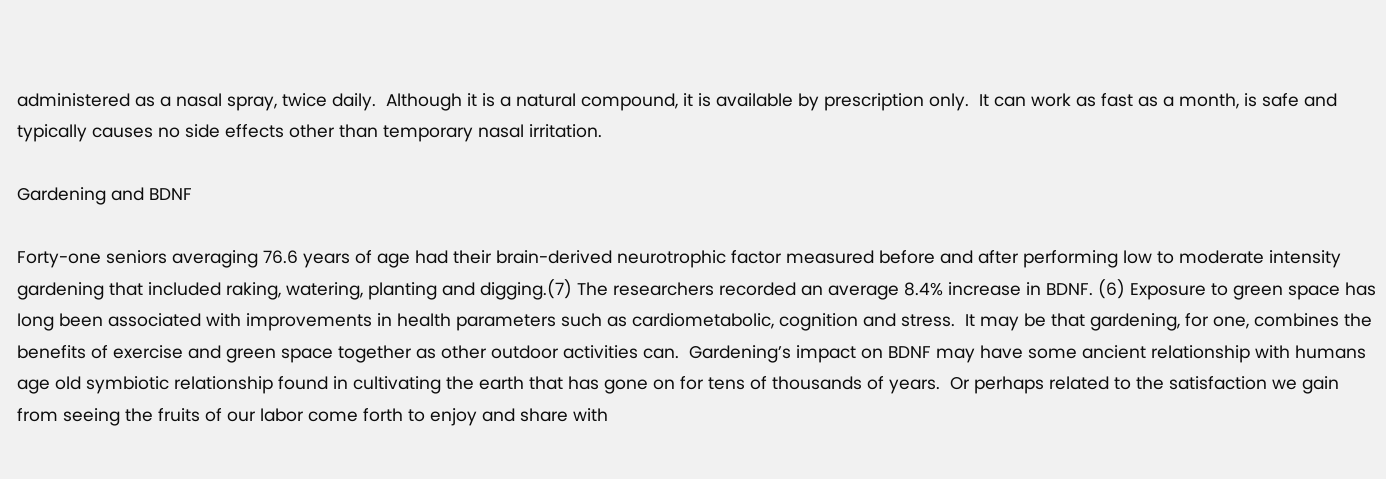administered as a nasal spray, twice daily.  Although it is a natural compound, it is available by prescription only.  It can work as fast as a month, is safe and typically causes no side effects other than temporary nasal irritation.

Gardening and BDNF

Forty-one seniors averaging 76.6 years of age had their brain-derived neurotrophic factor measured before and after performing low to moderate intensity gardening that included raking, watering, planting and digging.(7) The researchers recorded an average 8.4% increase in BDNF. (6) Exposure to green space has long been associated with improvements in health parameters such as cardiometabolic, cognition and stress.  It may be that gardening, for one, combines the benefits of exercise and green space together as other outdoor activities can.  Gardening’s impact on BDNF may have some ancient relationship with humans age old symbiotic relationship found in cultivating the earth that has gone on for tens of thousands of years.  Or perhaps related to the satisfaction we gain from seeing the fruits of our labor come forth to enjoy and share with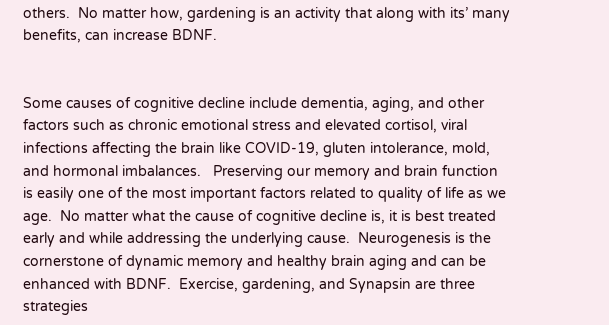others.  No matter how, gardening is an activity that along with its’ many benefits, can increase BDNF.


Some causes of cognitive decline include dementia, aging, and other factors such as chronic emotional stress and elevated cortisol, viral infections affecting the brain like COVID-19, gluten intolerance, mold, and hormonal imbalances.   Preserving our memory and brain function is easily one of the most important factors related to quality of life as we age.  No matter what the cause of cognitive decline is, it is best treated early and while addressing the underlying cause.  Neurogenesis is the cornerstone of dynamic memory and healthy brain aging and can be enhanced with BDNF.  Exercise, gardening, and Synapsin are three strategies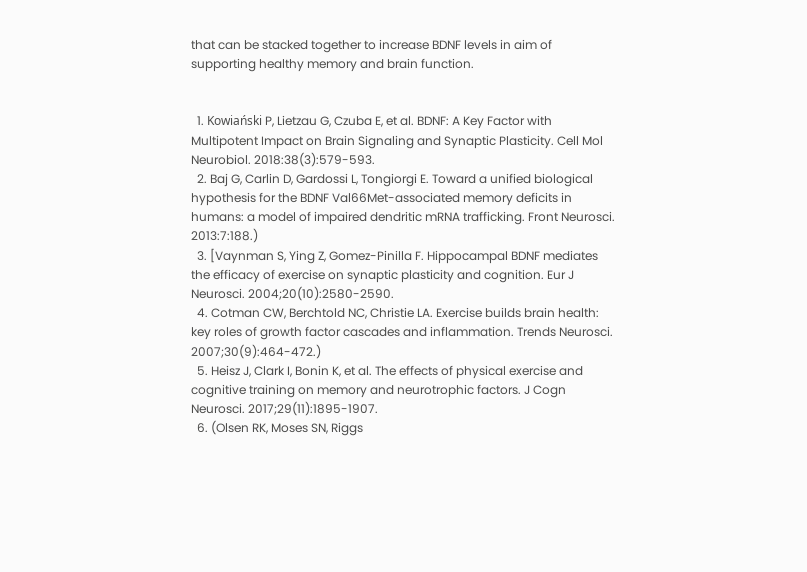that can be stacked together to increase BDNF levels in aim of supporting healthy memory and brain function.


  1. Kowiański P, Lietzau G, Czuba E, et al. BDNF: A Key Factor with Multipotent Impact on Brain Signaling and Synaptic Plasticity. Cell Mol Neurobiol. 2018:38(3):579-593.
  2. Baj G, Carlin D, Gardossi L, Tongiorgi E. Toward a unified biological hypothesis for the BDNF Val66Met-associated memory deficits in humans: a model of impaired dendritic mRNA trafficking. Front Neurosci. 2013:7:188.)
  3. [Vaynman S, Ying Z, Gomez-Pinilla F. Hippocampal BDNF mediates the efficacy of exercise on synaptic plasticity and cognition. Eur J Neurosci. 2004;20(10):2580-2590.
  4. Cotman CW, Berchtold NC, Christie LA. Exercise builds brain health: key roles of growth factor cascades and inflammation. Trends Neurosci. 2007;30(9):464-472.)
  5. Heisz J, Clark I, Bonin K, et al. The effects of physical exercise and cognitive training on memory and neurotrophic factors. J Cogn Neurosci. 2017;29(11):1895-1907.
  6. (Olsen RK, Moses SN, Riggs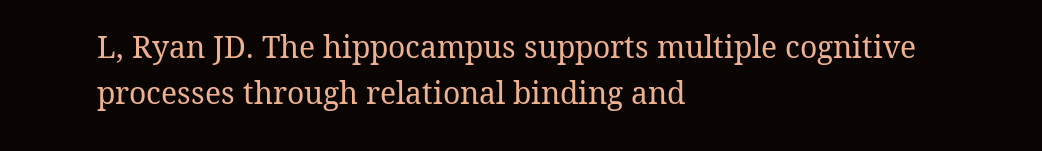L, Ryan JD. The hippocampus supports multiple cognitive processes through relational binding and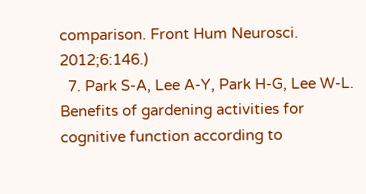comparison. Front Hum Neurosci. 2012;6:146.)
  7. Park S-A, Lee A-Y, Park H-G, Lee W-L. Benefits of gardening activities for cognitive function according to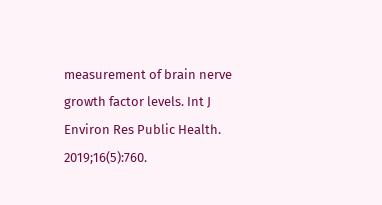measurement of brain nerve growth factor levels. Int J Environ Res Public Health. 2019;16(5):760.